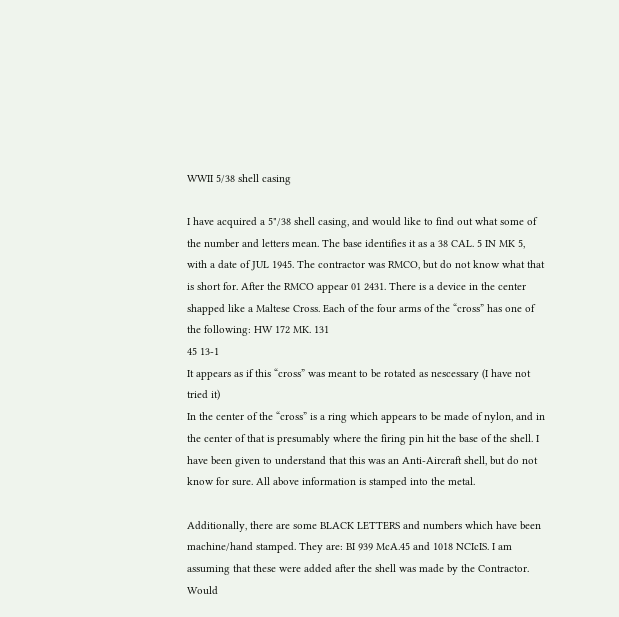WWII 5/38 shell casing

I have acquired a 5"/38 shell casing, and would like to find out what some of the number and letters mean. The base identifies it as a 38 CAL. 5 IN MK 5, with a date of JUL 1945. The contractor was RMCO, but do not know what that is short for. After the RMCO appear 01 2431. There is a device in the center shapped like a Maltese Cross. Each of the four arms of the “cross” has one of the following: HW 172 MK. 131
45 13-1
It appears as if this “cross” was meant to be rotated as nescessary (I have not tried it)
In the center of the “cross” is a ring which appears to be made of nylon, and in the center of that is presumably where the firing pin hit the base of the shell. I have been given to understand that this was an Anti-Aircraft shell, but do not know for sure. All above information is stamped into the metal.

Additionally, there are some BLACK LETTERS and numbers which have been machine/hand stamped. They are: BI 939 McA.45 and 1018 NCIcIS. I am assuming that these were added after the shell was made by the Contractor. Would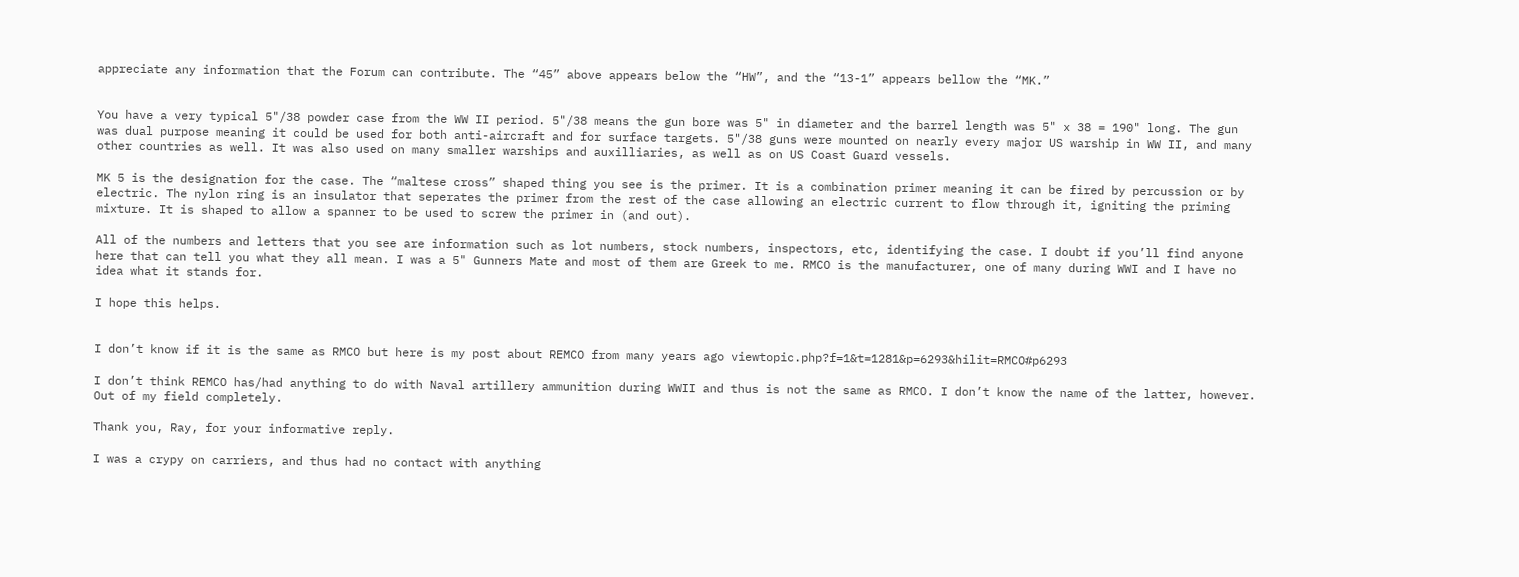appreciate any information that the Forum can contribute. The “45” above appears below the “HW”, and the “13-1” appears bellow the “MK.”


You have a very typical 5"/38 powder case from the WW II period. 5"/38 means the gun bore was 5" in diameter and the barrel length was 5" x 38 = 190" long. The gun was dual purpose meaning it could be used for both anti-aircraft and for surface targets. 5"/38 guns were mounted on nearly every major US warship in WW II, and many other countries as well. It was also used on many smaller warships and auxilliaries, as well as on US Coast Guard vessels.

MK 5 is the designation for the case. The “maltese cross” shaped thing you see is the primer. It is a combination primer meaning it can be fired by percussion or by electric. The nylon ring is an insulator that seperates the primer from the rest of the case allowing an electric current to flow through it, igniting the priming mixture. It is shaped to allow a spanner to be used to screw the primer in (and out).

All of the numbers and letters that you see are information such as lot numbers, stock numbers, inspectors, etc, identifying the case. I doubt if you’ll find anyone here that can tell you what they all mean. I was a 5" Gunners Mate and most of them are Greek to me. RMCO is the manufacturer, one of many during WWI and I have no idea what it stands for.

I hope this helps.


I don’t know if it is the same as RMCO but here is my post about REMCO from many years ago viewtopic.php?f=1&t=1281&p=6293&hilit=RMCO#p6293

I don’t think REMCO has/had anything to do with Naval artillery ammunition during WWII and thus is not the same as RMCO. I don’t know the name of the latter, however. Out of my field completely.

Thank you, Ray, for your informative reply.

I was a crypy on carriers, and thus had no contact with anything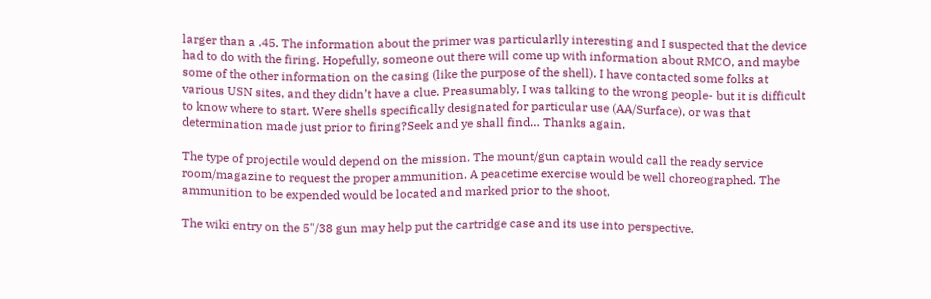larger than a .45. The information about the primer was particularlly interesting and I suspected that the device had to do with the firing. Hopefully, someone out there will come up with information about RMCO, and maybe some of the other information on the casing (like the purpose of the shell). I have contacted some folks at various USN sites, and they didn’t have a clue. Preasumably, I was talking to the wrong people- but it is difficult to know where to start. Were shells specifically designated for particular use (AA/Surface), or was that determination made just prior to firing?Seek and ye shall find… Thanks again.

The type of projectile would depend on the mission. The mount/gun captain would call the ready service room/magazine to request the proper ammunition. A peacetime exercise would be well choreographed. The ammunition to be expended would be located and marked prior to the shoot.

The wiki entry on the 5"/38 gun may help put the cartridge case and its use into perspective.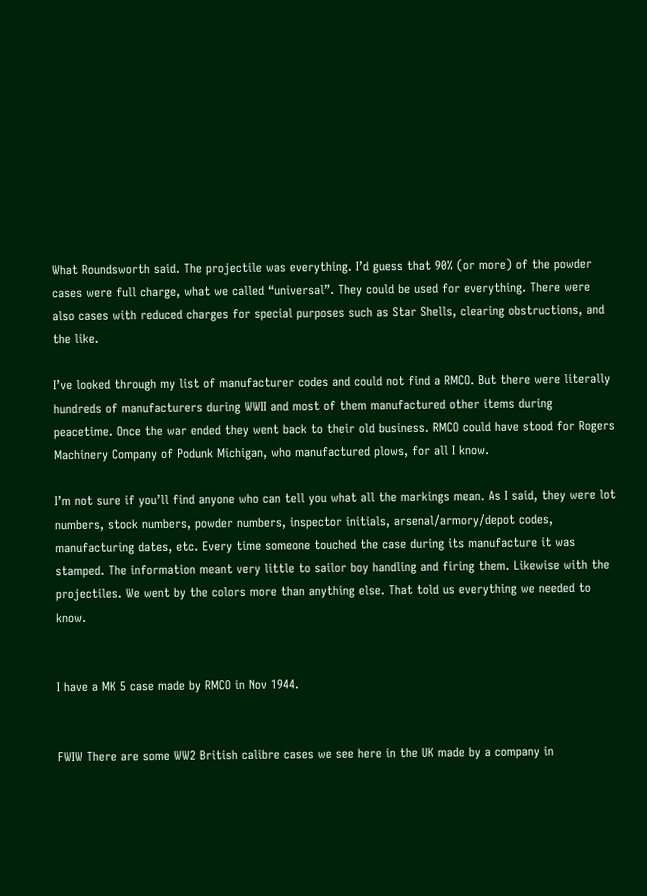What Roundsworth said. The projectile was everything. I’d guess that 90% (or more) of the powder cases were full charge, what we called “universal”. They could be used for everything. There were also cases with reduced charges for special purposes such as Star Shells, clearing obstructions, and the like.

I’ve looked through my list of manufacturer codes and could not find a RMCO. But there were literally hundreds of manufacturers during WWII and most of them manufactured other items during peacetime. Once the war ended they went back to their old business. RMCO could have stood for Rogers Machinery Company of Podunk Michigan, who manufactured plows, for all I know.

I’m not sure if you’ll find anyone who can tell you what all the markings mean. As I said, they were lot numbers, stock numbers, powder numbers, inspector initials, arsenal/armory/depot codes, manufacturing dates, etc. Every time someone touched the case during its manufacture it was stamped. The information meant very little to sailor boy handling and firing them. Likewise with the projectiles. We went by the colors more than anything else. That told us everything we needed to know.


I have a MK 5 case made by RMCO in Nov 1944.


FWIW There are some WW2 British calibre cases we see here in the UK made by a company in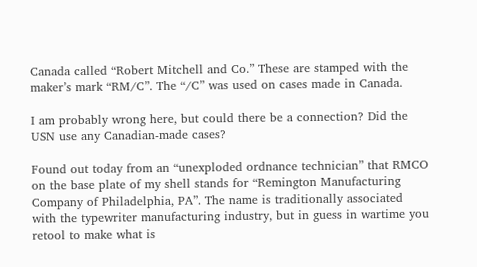Canada called “Robert Mitchell and Co.” These are stamped with the maker’s mark “RM/C”. The “/C” was used on cases made in Canada.

I am probably wrong here, but could there be a connection? Did the USN use any Canadian-made cases?

Found out today from an “unexploded ordnance technician” that RMCO on the base plate of my shell stands for “Remington Manufacturing Company of Philadelphia, PA”. The name is traditionally associated with the typewriter manufacturing industry, but in guess in wartime you retool to make what is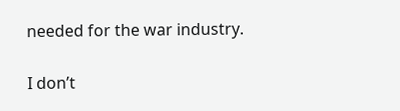needed for the war industry.

I don’t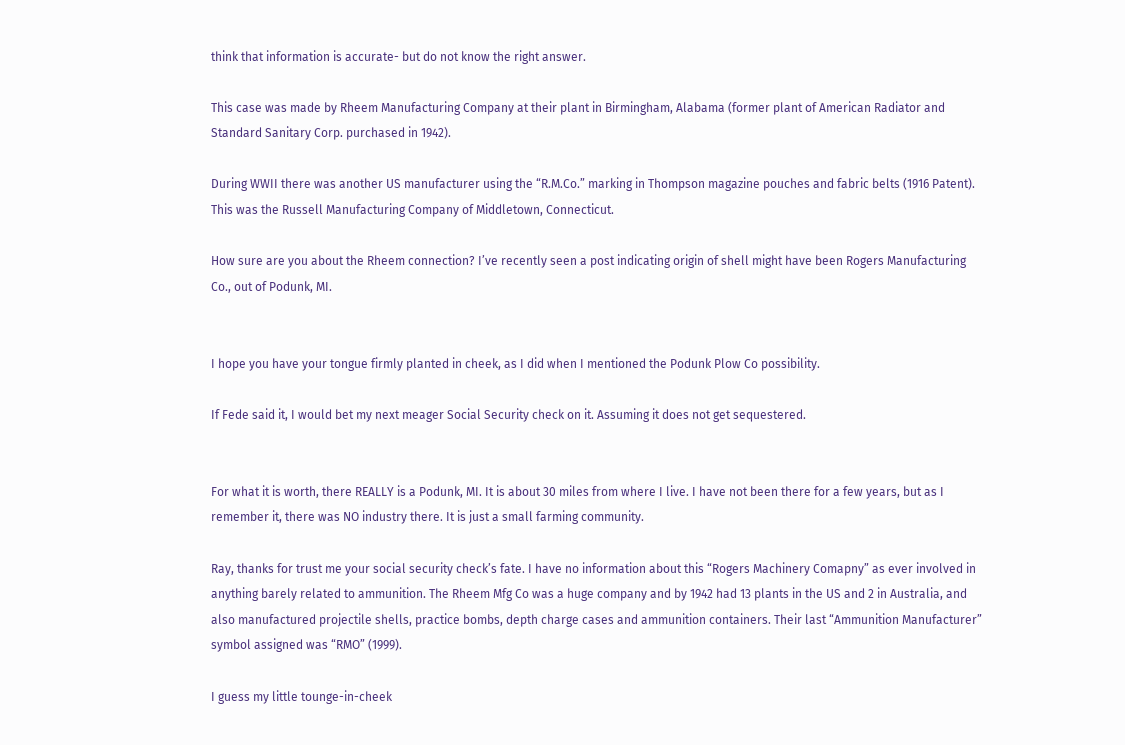think that information is accurate- but do not know the right answer.

This case was made by Rheem Manufacturing Company at their plant in Birmingham, Alabama (former plant of American Radiator and Standard Sanitary Corp. purchased in 1942).

During WWII there was another US manufacturer using the “R.M.Co.” marking in Thompson magazine pouches and fabric belts (1916 Patent). This was the Russell Manufacturing Company of Middletown, Connecticut.

How sure are you about the Rheem connection? I’ve recently seen a post indicating origin of shell might have been Rogers Manufacturing Co., out of Podunk, MI.


I hope you have your tongue firmly planted in cheek, as I did when I mentioned the Podunk Plow Co possibility.

If Fede said it, I would bet my next meager Social Security check on it. Assuming it does not get sequestered.


For what it is worth, there REALLY is a Podunk, MI. It is about 30 miles from where I live. I have not been there for a few years, but as I remember it, there was NO industry there. It is just a small farming community.

Ray, thanks for trust me your social security check’s fate. I have no information about this “Rogers Machinery Comapny” as ever involved in anything barely related to ammunition. The Rheem Mfg Co was a huge company and by 1942 had 13 plants in the US and 2 in Australia, and also manufactured projectile shells, practice bombs, depth charge cases and ammunition containers. Their last “Ammunition Manufacturer” symbol assigned was “RMO” (1999).

I guess my little tounge-in-cheek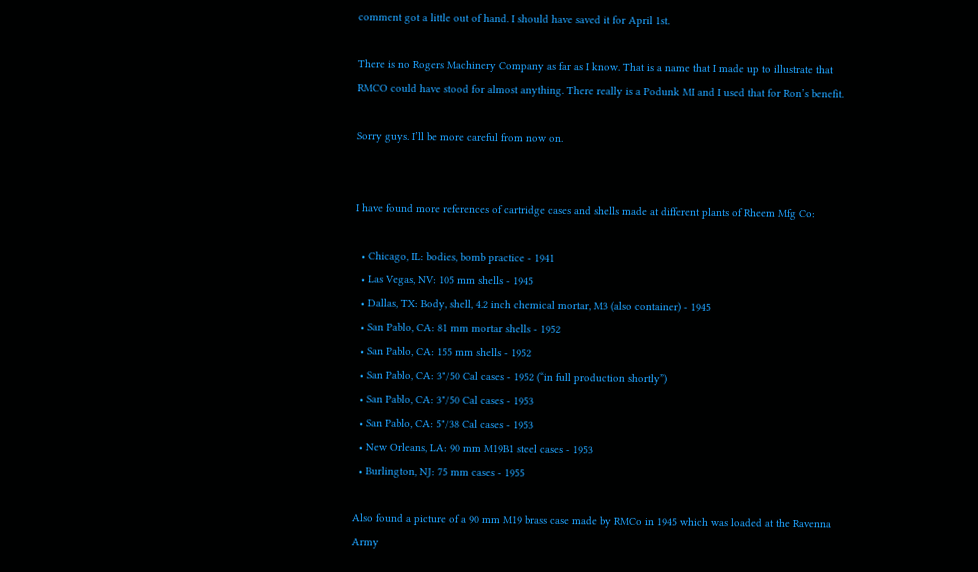comment got a little out of hand. I should have saved it for April 1st.

There is no Rogers Machinery Company as far as I know. That is a name that I made up to illustrate that RMCO could have stood for almost anything. There really is a Podunk MI and I used that for Ron’s benefit.

Sorry guys. I’ll be more careful from now on.


I have found more references of cartridge cases and shells made at different plants of Rheem Mfg Co:

  • Chicago, IL: bodies, bomb practice - 1941
  • Las Vegas, NV: 105 mm shells - 1945
  • Dallas, TX: Body, shell, 4.2 inch chemical mortar, M3 (also container) - 1945
  • San Pablo, CA: 81 mm mortar shells - 1952
  • San Pablo, CA: 155 mm shells - 1952
  • San Pablo, CA: 3"/50 Cal cases - 1952 (“in full production shortly”)
  • San Pablo, CA: 3"/50 Cal cases - 1953
  • San Pablo, CA: 5"/38 Cal cases - 1953
  • New Orleans, LA: 90 mm M19B1 steel cases - 1953
  • Burlington, NJ: 75 mm cases - 1955

Also found a picture of a 90 mm M19 brass case made by RMCo in 1945 which was loaded at the Ravenna Army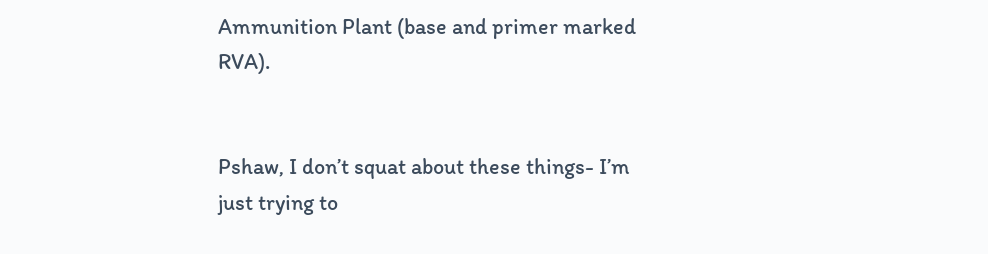Ammunition Plant (base and primer marked RVA).


Pshaw, I don’t squat about these things- I’m just trying to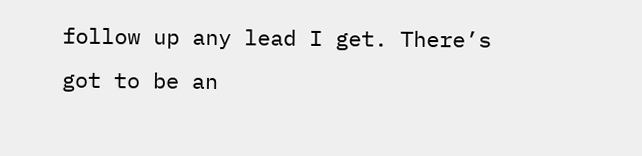follow up any lead I get. There’s got to be an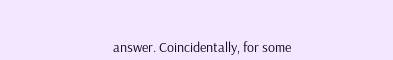answer. Coincidentally, for some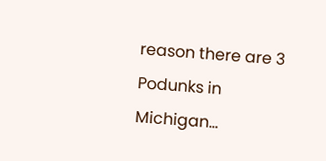reason there are 3 Podunks in Michigan…